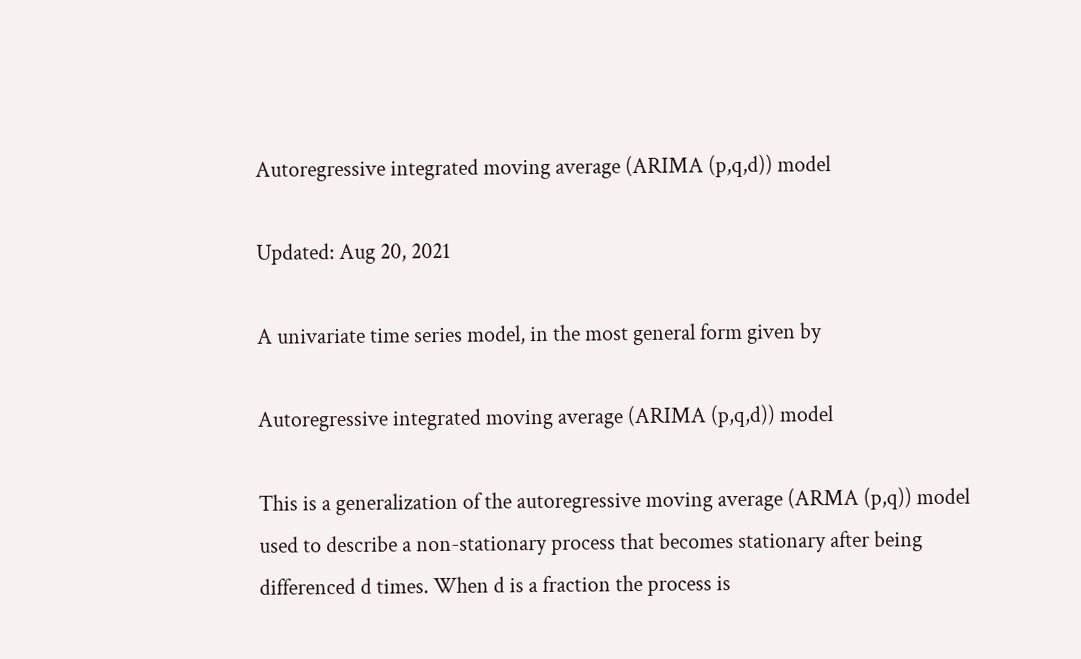Autoregressive integrated moving average (ARIMA (p,q,d)) model

Updated: Aug 20, 2021

A univariate time series model, in the most general form given by

Autoregressive integrated moving average (ARIMA (p,q,d)) model

This is a generalization of the autoregressive moving average (ARMA (p,q)) model used to describe a non-stationary process that becomes stationary after being differenced d times. When d is a fraction the process is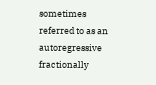sometimes referred to as an autoregressive fractionally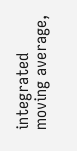integrated moving average,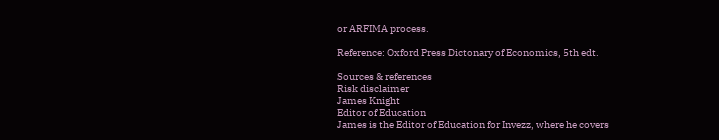or ARFIMA process.

Reference: Oxford Press Dictonary of Economics, 5th edt.

Sources & references
Risk disclaimer
James Knight
Editor of Education
James is the Editor of Education for Invezz, where he covers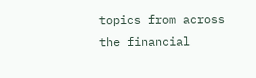topics from across the financial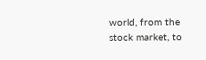world, from the stock market, to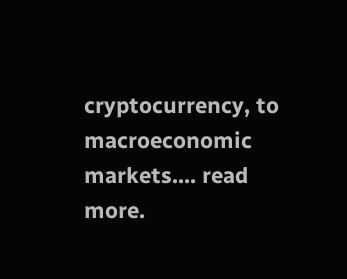cryptocurrency, to macroeconomic markets.... read more.